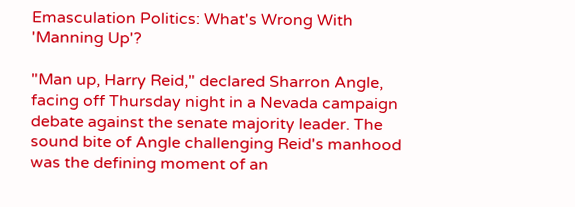Emasculation Politics: What's Wrong With 'Manning Up'?

"Man up, Harry Reid," declared Sharron Angle, facing off Thursday night in a Nevada campaign debate against the senate majority leader. The sound bite of Angle challenging Reid's manhood was the defining moment of an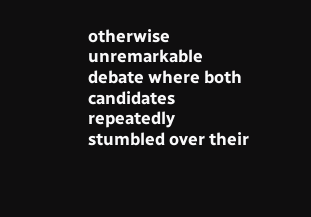otherwise unremarkable debate where both candidates repeatedly stumbled over their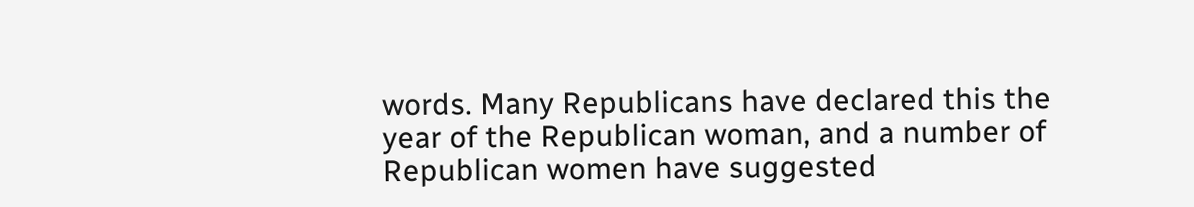words. Many Republicans have declared this the year of the Republican woman, and a number of Republican women have suggested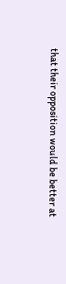that their opposition would be better at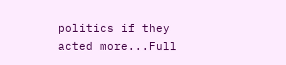politics if they acted more...Full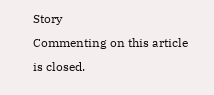Story
Commenting on this article is closed.